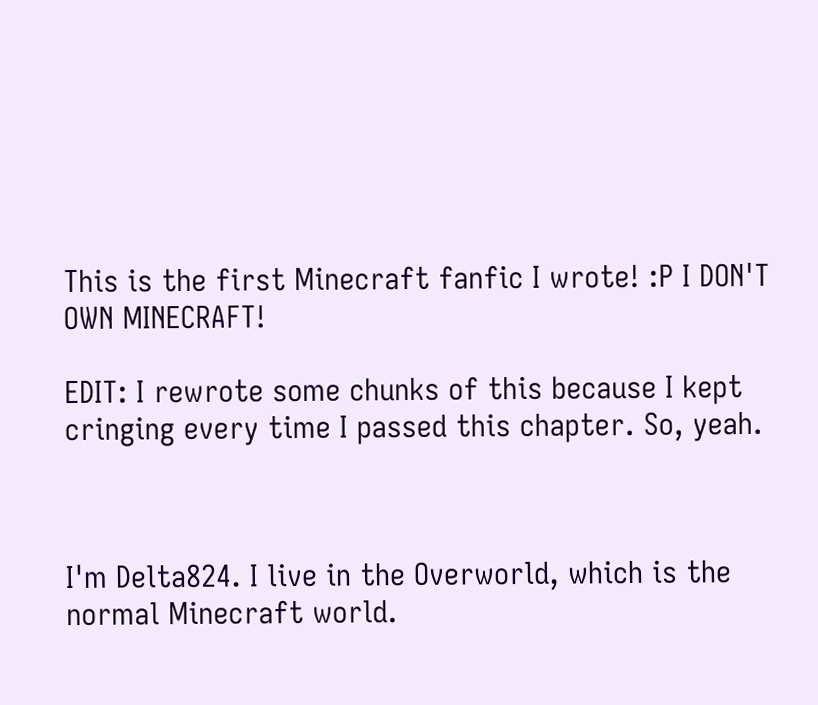This is the first Minecraft fanfic I wrote! :P I DON'T OWN MINECRAFT!

EDIT: I rewrote some chunks of this because I kept cringing every time I passed this chapter. So, yeah.



I'm Delta824. I live in the Overworld, which is the normal Minecraft world.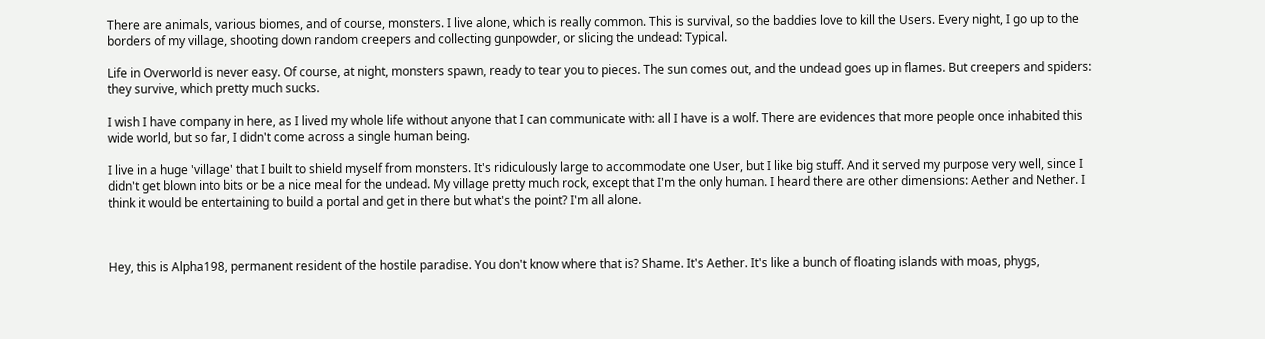There are animals, various biomes, and of course, monsters. I live alone, which is really common. This is survival, so the baddies love to kill the Users. Every night, I go up to the borders of my village, shooting down random creepers and collecting gunpowder, or slicing the undead: Typical.

Life in Overworld is never easy. Of course, at night, monsters spawn, ready to tear you to pieces. The sun comes out, and the undead goes up in flames. But creepers and spiders: they survive, which pretty much sucks.

I wish I have company in here, as I lived my whole life without anyone that I can communicate with: all I have is a wolf. There are evidences that more people once inhabited this wide world, but so far, I didn't come across a single human being.

I live in a huge 'village' that I built to shield myself from monsters. It's ridiculously large to accommodate one User, but I like big stuff. And it served my purpose very well, since I didn't get blown into bits or be a nice meal for the undead. My village pretty much rock, except that I'm the only human. I heard there are other dimensions: Aether and Nether. I think it would be entertaining to build a portal and get in there but what's the point? I'm all alone.



Hey, this is Alpha198, permanent resident of the hostile paradise. You don't know where that is? Shame. It's Aether. It's like a bunch of floating islands with moas, phygs,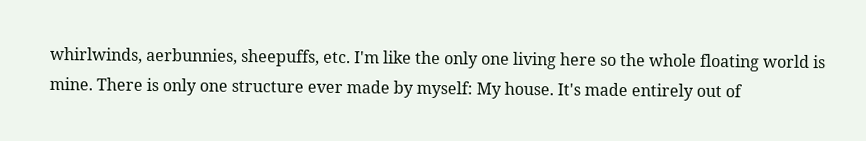whirlwinds, aerbunnies, sheepuffs, etc. I'm like the only one living here so the whole floating world is mine. There is only one structure ever made by myself: My house. It's made entirely out of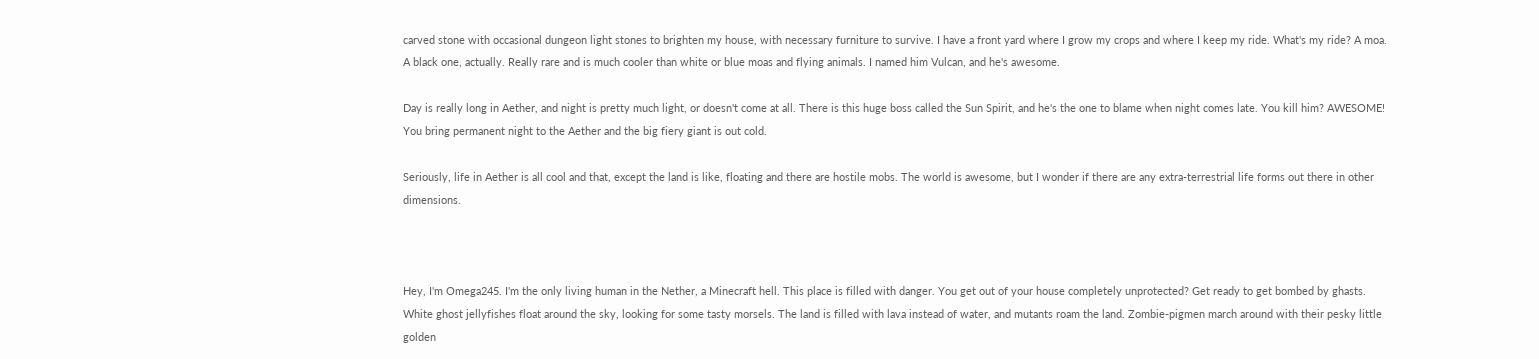carved stone with occasional dungeon light stones to brighten my house, with necessary furniture to survive. I have a front yard where I grow my crops and where I keep my ride. What's my ride? A moa. A black one, actually. Really rare and is much cooler than white or blue moas and flying animals. I named him Vulcan, and he's awesome.

Day is really long in Aether, and night is pretty much light, or doesn't come at all. There is this huge boss called the Sun Spirit, and he's the one to blame when night comes late. You kill him? AWESOME! You bring permanent night to the Aether and the big fiery giant is out cold.

Seriously, life in Aether is all cool and that, except the land is like, floating and there are hostile mobs. The world is awesome, but I wonder if there are any extra-terrestrial life forms out there in other dimensions.



Hey, I'm Omega245. I'm the only living human in the Nether, a Minecraft hell. This place is filled with danger. You get out of your house completely unprotected? Get ready to get bombed by ghasts. White ghost jellyfishes float around the sky, looking for some tasty morsels. The land is filled with lava instead of water, and mutants roam the land. Zombie-pigmen march around with their pesky little golden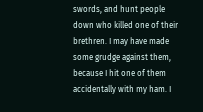swords, and hunt people down who killed one of their brethren. I may have made some grudge against them, because I hit one of them accidentally with my ham. I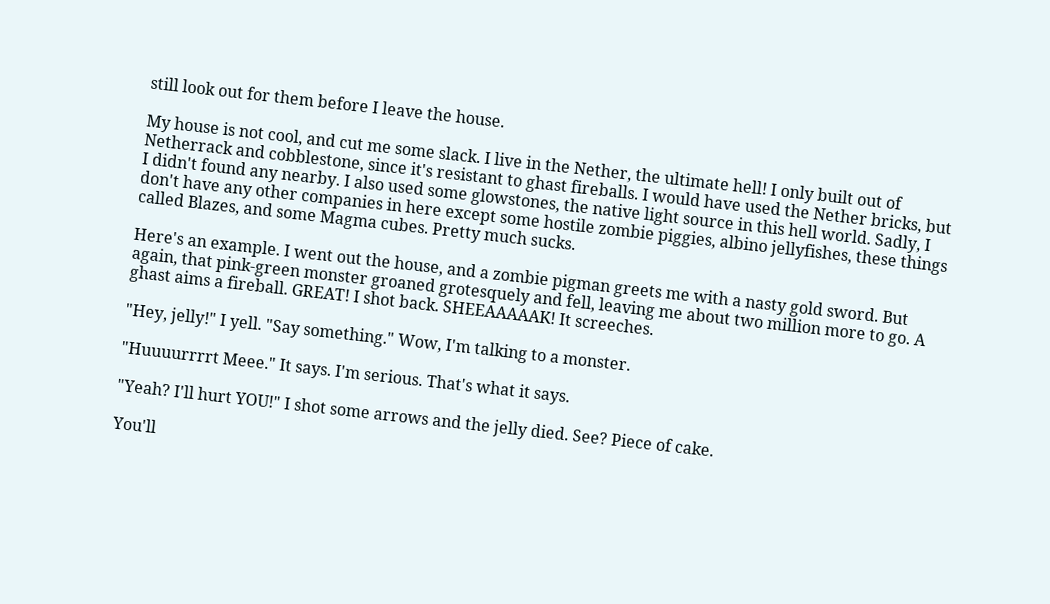still look out for them before I leave the house.

My house is not cool, and cut me some slack. I live in the Nether, the ultimate hell! I only built out of Netherrack and cobblestone, since it's resistant to ghast fireballs. I would have used the Nether bricks, but I didn't found any nearby. I also used some glowstones, the native light source in this hell world. Sadly, I don't have any other companies in here except some hostile zombie piggies, albino jellyfishes, these things called Blazes, and some Magma cubes. Pretty much sucks.

Here's an example. I went out the house, and a zombie pigman greets me with a nasty gold sword. But again, that pink-green monster groaned grotesquely and fell, leaving me about two million more to go. A ghast aims a fireball. GREAT! I shot back. SHEEAAAAAK! It screeches.

"Hey, jelly!" I yell. "Say something." Wow, I'm talking to a monster.

"Huuuurrrrt Meee." It says. I'm serious. That's what it says.

"Yeah? I'll hurt YOU!" I shot some arrows and the jelly died. See? Piece of cake.

You'll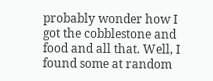probably wonder how I got the cobblestone and food and all that. Well, I found some at random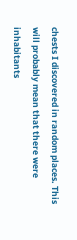chests I discovered in random places. This will probably mean that there were inhabitants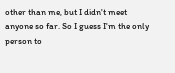other than me, but I didn't meet anyone so far. So I guess I'm the only person to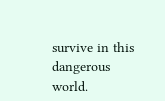survive in this dangerous world.